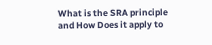What is the SRA principle and How Does it apply to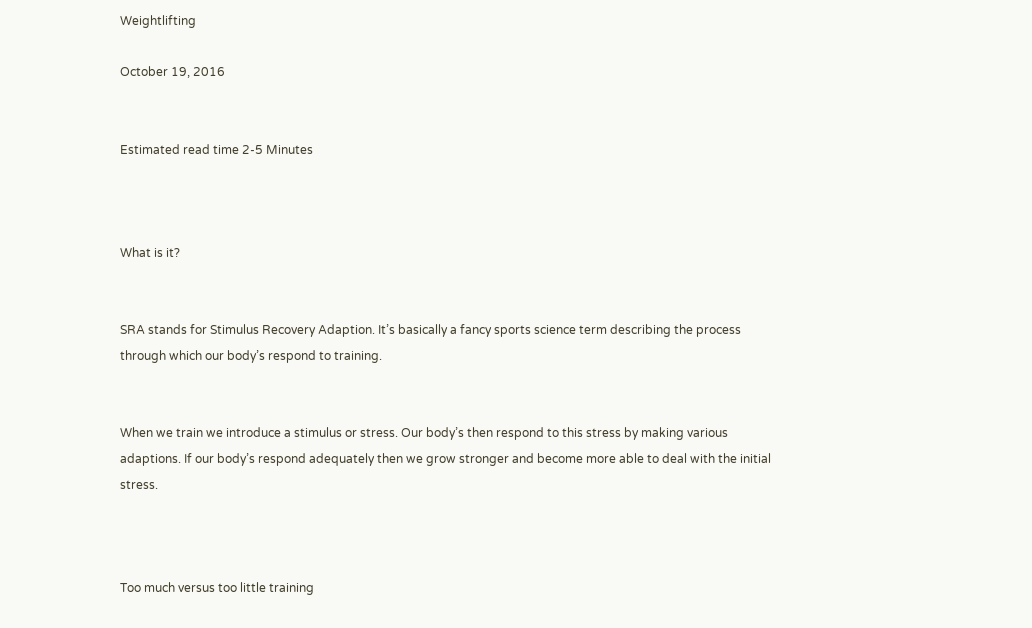Weightlifting

October 19, 2016


Estimated read time 2-5 Minutes



What is it?


SRA stands for Stimulus Recovery Adaption. It’s basically a fancy sports science term describing the process through which our body’s respond to training.


When we train we introduce a stimulus or stress. Our body’s then respond to this stress by making various adaptions. If our body’s respond adequately then we grow stronger and become more able to deal with the initial stress.



Too much versus too little training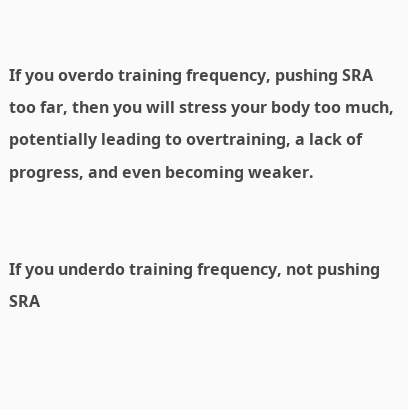If you overdo training frequency, pushing SRA too far, then you will stress your body too much, potentially leading to overtraining, a lack of progress, and even becoming weaker.


If you underdo training frequency, not pushing SRA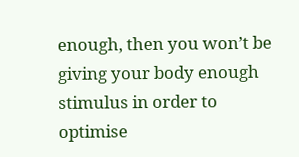enough, then you won’t be giving your body enough stimulus in order to optimise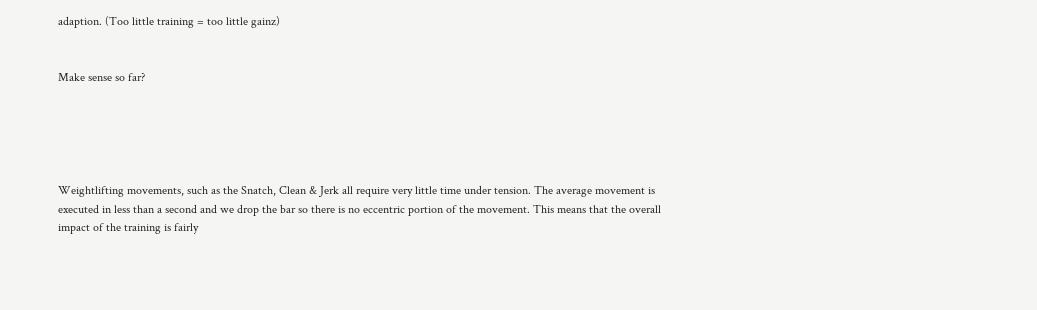adaption. (Too little training = too little gainz)


Make sense so far?





Weightlifting movements, such as the Snatch, Clean & Jerk all require very little time under tension. The average movement is executed in less than a second and we drop the bar so there is no eccentric portion of the movement. This means that the overall impact of the training is fairly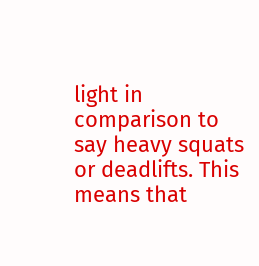light in comparison to say heavy squats or deadlifts. This means that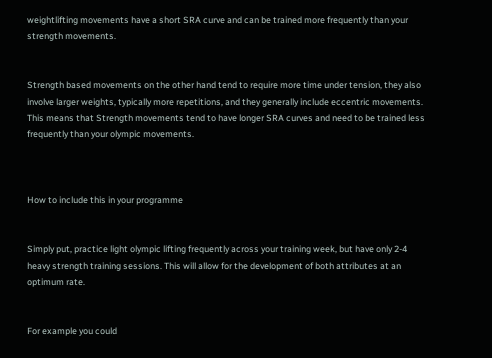weightlifting movements have a short SRA curve and can be trained more frequently than your strength movements.


Strength based movements on the other hand tend to require more time under tension, they also involve larger weights, typically more repetitions, and they generally include eccentric movements. This means that Strength movements tend to have longer SRA curves and need to be trained less frequently than your olympic movements.



How to include this in your programme


Simply put, practice light olympic lifting frequently across your training week, but have only 2-4 heavy strength training sessions. This will allow for the development of both attributes at an optimum rate.


For example you could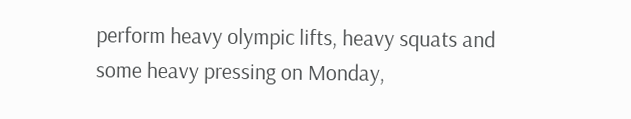perform heavy olympic lifts, heavy squats and some heavy pressing on Monday,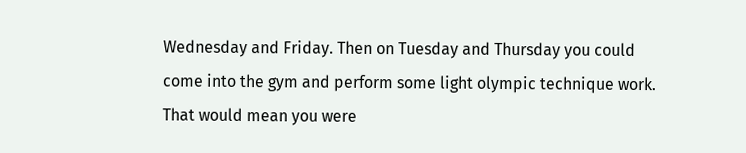Wednesday and Friday. Then on Tuesday and Thursday you could come into the gym and perform some light olympic technique work. That would mean you were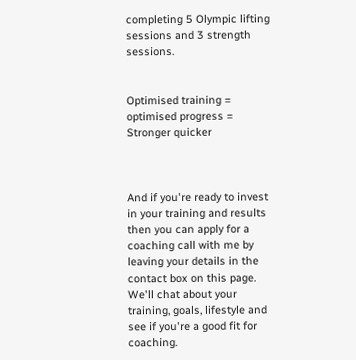completing 5 Olympic lifting sessions and 3 strength sessions.


Optimised training = optimised progress = Stronger quicker



And if you're ready to invest in your training and results then you can apply for a coaching call with me by leaving your details in the contact box on this page.  We'll chat about your training, goals, lifestyle and see if you're a good fit for coaching.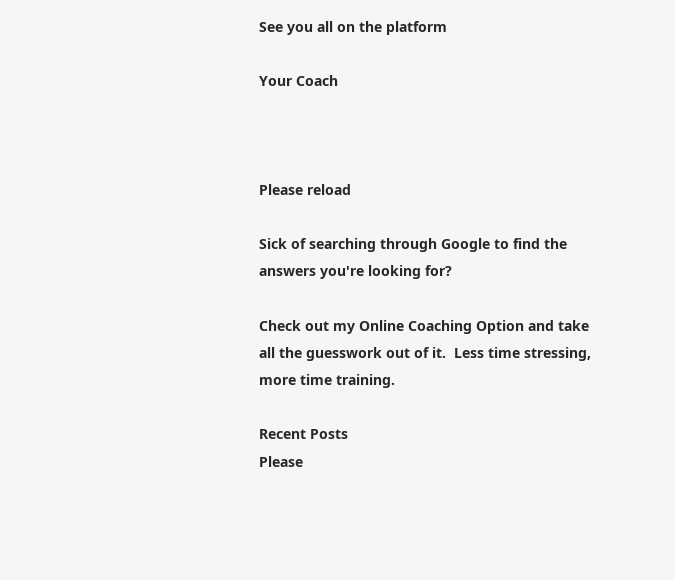See you all on the platform

Your Coach



Please reload

Sick of searching through Google to find the answers you're looking for?

Check out my Online Coaching Option and take all the guesswork out of it.  Less time stressing, more time training.

Recent Posts
Please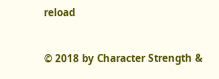reload

© 2018 by Character Strength &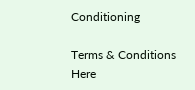Conditioning

Terms & Conditions Here